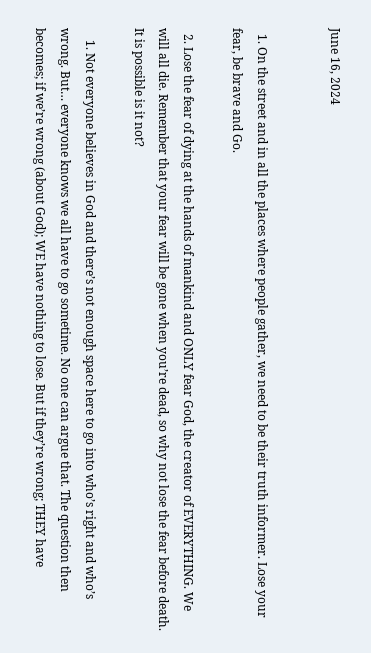June 16, 2024


  1. On the street and in all the places where people gather, we need to be their truth informer. Lose your fear, be brave and Go.

  2. Lose the fear of dying at the hands of mankind and ONLY fear God, the creator of EVERYTHING. We will all die. Remember that your fear will be gone when you’re dead, so why not lose the fear before death. It is possible is it not?

    1. Not everyone believes in God and there’s not enough space here to go into who’s right and who’s wrong. But… everyone knows we all have to go sometime. No one can argue that. The question then becomes; if we’re wrong (about God); WE have nothing to lose. But if they’re wrong; THEY have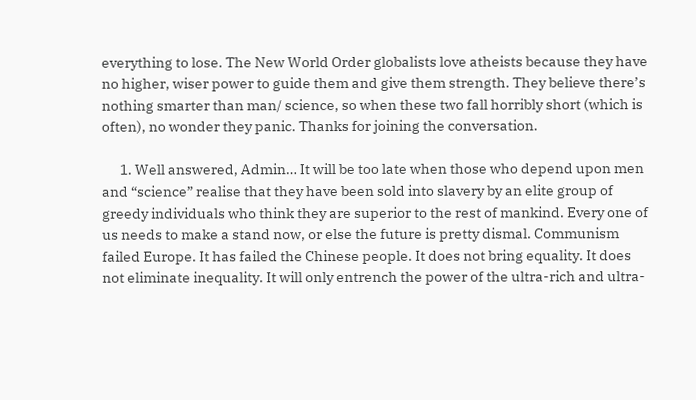everything to lose. The New World Order globalists love atheists because they have no higher, wiser power to guide them and give them strength. They believe there’s nothing smarter than man/ science, so when these two fall horribly short (which is often), no wonder they panic. Thanks for joining the conversation.

      1. Well answered, Admin… It will be too late when those who depend upon men and “science” realise that they have been sold into slavery by an elite group of greedy individuals who think they are superior to the rest of mankind. Every one of us needs to make a stand now, or else the future is pretty dismal. Communism failed Europe. It has failed the Chinese people. It does not bring equality. It does not eliminate inequality. It will only entrench the power of the ultra-rich and ultra-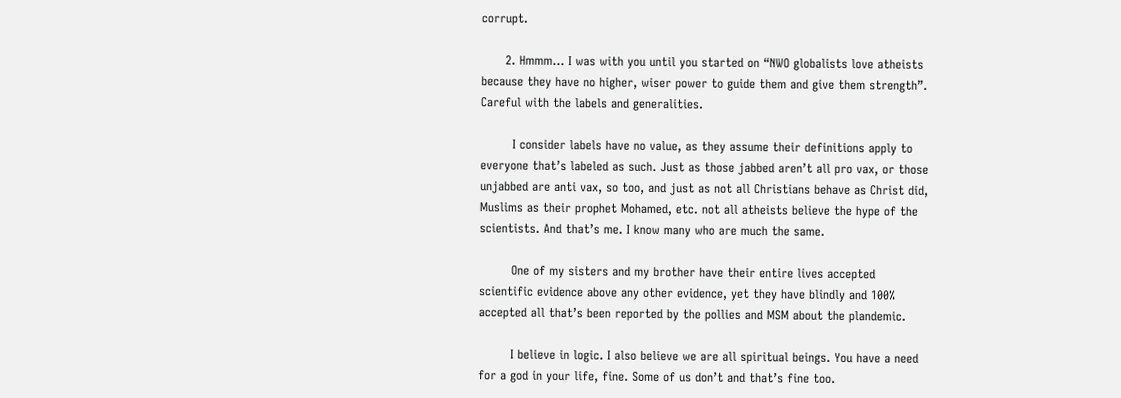corrupt.

      2. Hmmm… I was with you until you started on “NWO globalists love atheists because they have no higher, wiser power to guide them and give them strength”. Careful with the labels and generalities.

        I consider labels have no value, as they assume their definitions apply to everyone that’s labeled as such. Just as those jabbed aren’t all pro vax, or those unjabbed are anti vax, so too, and just as not all Christians behave as Christ did, Muslims as their prophet Mohamed, etc. not all atheists believe the hype of the scientists. And that’s me. I know many who are much the same.

        One of my sisters and my brother have their entire lives accepted scientific evidence above any other evidence, yet they have blindly and 100% accepted all that’s been reported by the pollies and MSM about the plandemic.

        I believe in logic. I also believe we are all spiritual beings. You have a need for a god in your life, fine. Some of us don’t and that’s fine too.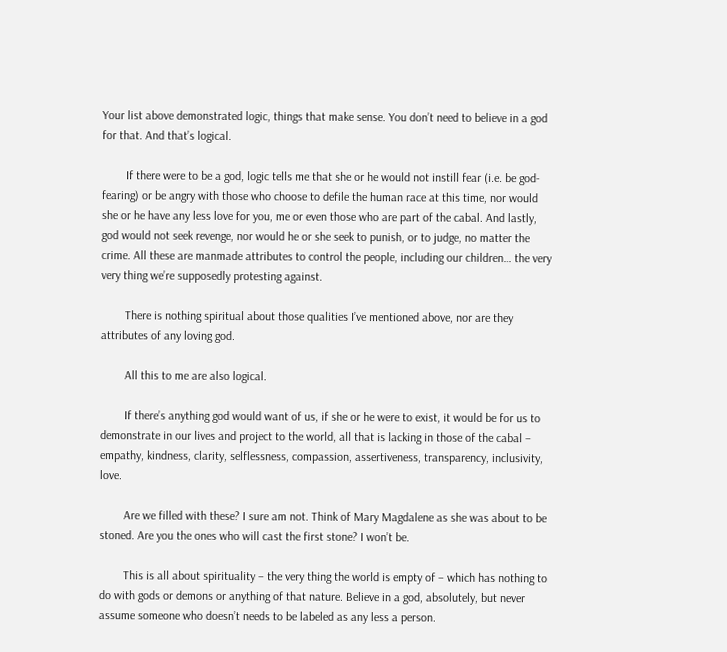Your list above demonstrated logic, things that make sense. You don’t need to believe in a god for that. And that’s logical.

        If there were to be a god, logic tells me that she or he would not instill fear (i.e. be god-fearing) or be angry with those who choose to defile the human race at this time, nor would she or he have any less love for you, me or even those who are part of the cabal. And lastly, god would not seek revenge, nor would he or she seek to punish, or to judge, no matter the crime. All these are manmade attributes to control the people, including our children… the very very thing we’re supposedly protesting against.

        There is nothing spiritual about those qualities I’ve mentioned above, nor are they attributes of any loving god.

        All this to me are also logical.

        If there’s anything god would want of us, if she or he were to exist, it would be for us to demonstrate in our lives and project to the world, all that is lacking in those of the cabal – empathy, kindness, clarity, selflessness, compassion, assertiveness, transparency, inclusivity, love.

        Are we filled with these? I sure am not. Think of Mary Magdalene as she was about to be stoned. Are you the ones who will cast the first stone? I won’t be.

        This is all about spirituality – the very thing the world is empty of – which has nothing to do with gods or demons or anything of that nature. Believe in a god, absolutely, but never assume someone who doesn’t needs to be labeled as any less a person.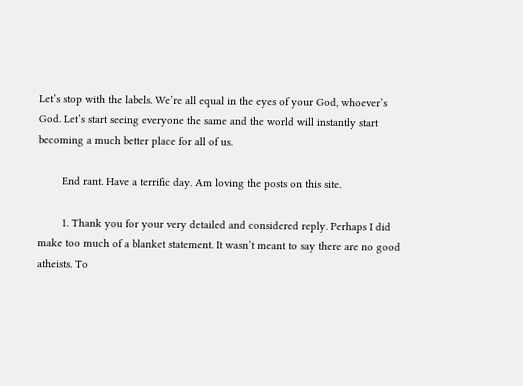Let’s stop with the labels. We’re all equal in the eyes of your God, whoever’s God. Let’s start seeing everyone the same and the world will instantly start becoming a much better place for all of us.

        End rant. Have a terrific day. Am loving the posts on this site.

        1. Thank you for your very detailed and considered reply. Perhaps I did make too much of a blanket statement. It wasn’t meant to say there are no good atheists. To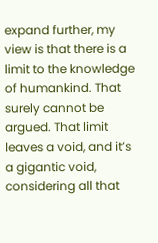expand further, my view is that there is a limit to the knowledge of humankind. That surely cannot be argued. That limit leaves a void, and it’s a gigantic void, considering all that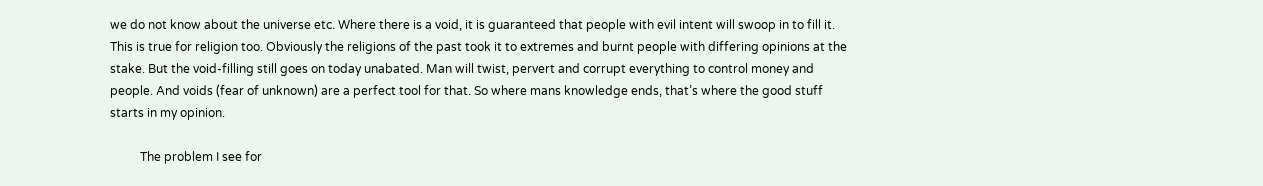we do not know about the universe etc. Where there is a void, it is guaranteed that people with evil intent will swoop in to fill it. This is true for religion too. Obviously the religions of the past took it to extremes and burnt people with differing opinions at the stake. But the void-filling still goes on today unabated. Man will twist, pervert and corrupt everything to control money and people. And voids (fear of unknown) are a perfect tool for that. So where mans knowledge ends, that’s where the good stuff starts in my opinion.

          The problem I see for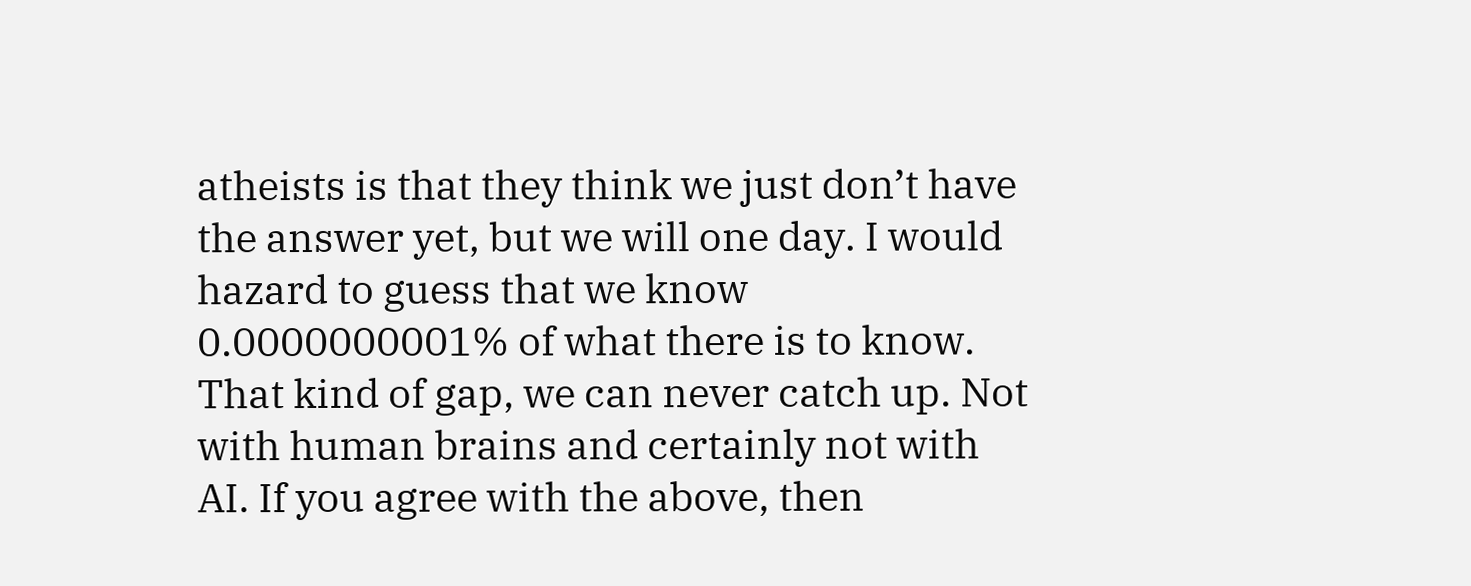atheists is that they think we just don’t have the answer yet, but we will one day. I would hazard to guess that we know 0.0000000001% of what there is to know. That kind of gap, we can never catch up. Not with human brains and certainly not with AI. If you agree with the above, then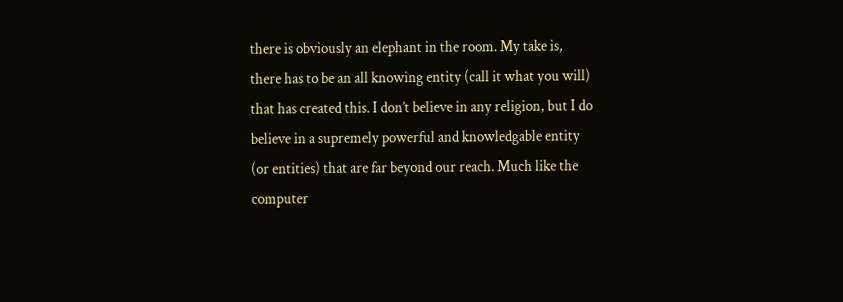there is obviously an elephant in the room. My take is, there has to be an all knowing entity (call it what you will) that has created this. I don’t believe in any religion, but I do believe in a supremely powerful and knowledgable entity (or entities) that are far beyond our reach. Much like the computer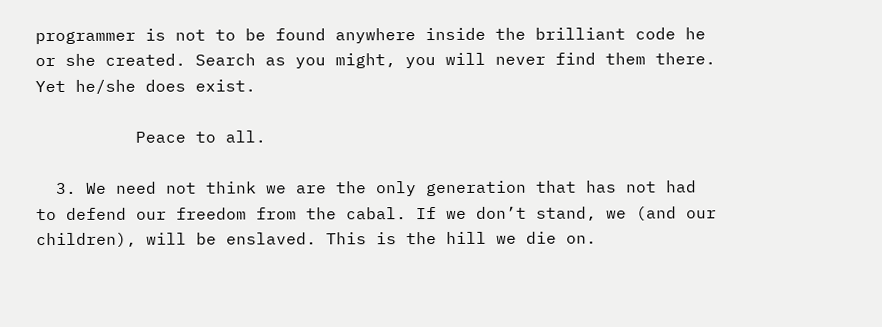programmer is not to be found anywhere inside the brilliant code he or she created. Search as you might, you will never find them there. Yet he/she does exist.

          Peace to all.

  3. We need not think we are the only generation that has not had to defend our freedom from the cabal. If we don’t stand, we (and our children), will be enslaved. This is the hill we die on.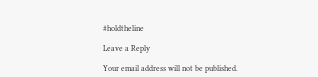#holdtheline

Leave a Reply

Your email address will not be published.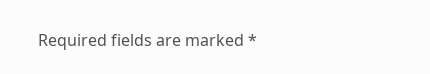Required fields are marked *